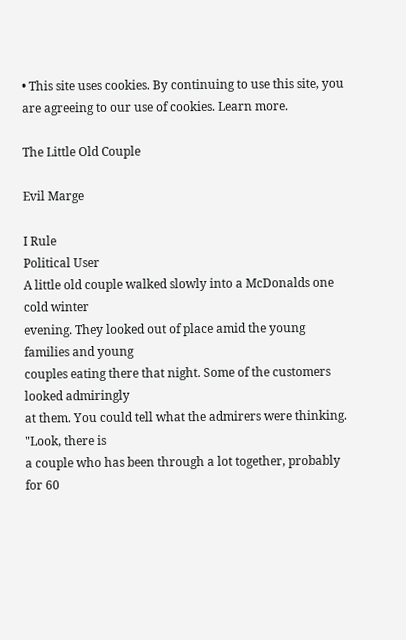• This site uses cookies. By continuing to use this site, you are agreeing to our use of cookies. Learn more.

The Little Old Couple

Evil Marge

I Rule
Political User
A little old couple walked slowly into a McDonalds one cold winter
evening. They looked out of place amid the young families and young
couples eating there that night. Some of the customers looked admiringly
at them. You could tell what the admirers were thinking. "Look, there is
a couple who has been through a lot together, probably for 60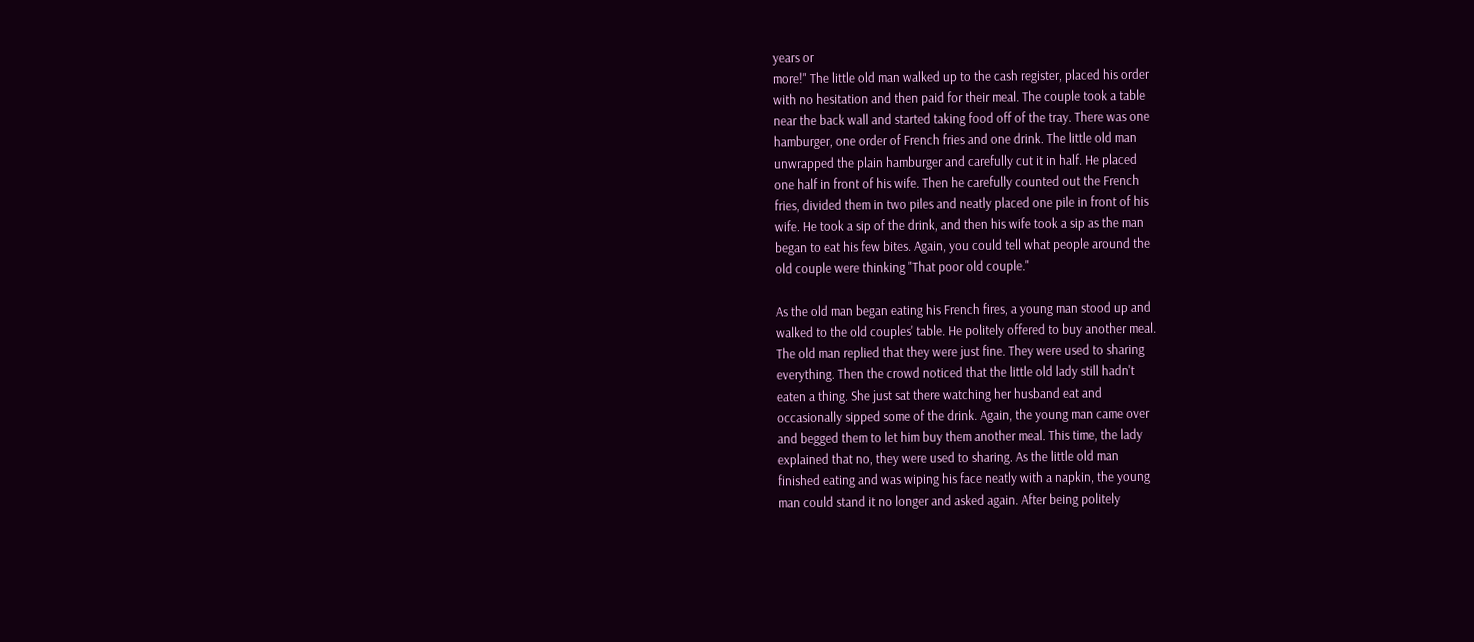years or
more!" The little old man walked up to the cash register, placed his order
with no hesitation and then paid for their meal. The couple took a table
near the back wall and started taking food off of the tray. There was one
hamburger, one order of French fries and one drink. The little old man
unwrapped the plain hamburger and carefully cut it in half. He placed
one half in front of his wife. Then he carefully counted out the French
fries, divided them in two piles and neatly placed one pile in front of his
wife. He took a sip of the drink, and then his wife took a sip as the man
began to eat his few bites. Again, you could tell what people around the
old couple were thinking "That poor old couple."

As the old man began eating his French fires, a young man stood up and
walked to the old couples' table. He politely offered to buy another meal.
The old man replied that they were just fine. They were used to sharing
everything. Then the crowd noticed that the little old lady still hadn't
eaten a thing. She just sat there watching her husband eat and
occasionally sipped some of the drink. Again, the young man came over
and begged them to let him buy them another meal. This time, the lady
explained that no, they were used to sharing. As the little old man
finished eating and was wiping his face neatly with a napkin, the young
man could stand it no longer and asked again. After being politely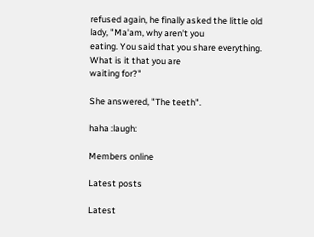refused again, he finally asked the little old lady, "Ma'am, why aren't you
eating. You said that you share everything. What is it that you are
waiting for?"

She answered, "The teeth".

haha :laugh:

Members online

Latest posts

Latest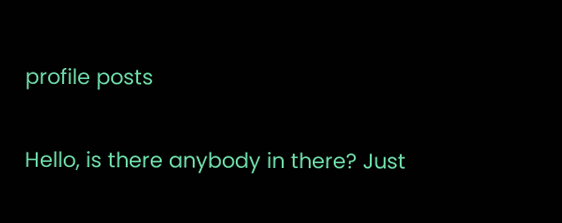profile posts

Hello, is there anybody in there? Just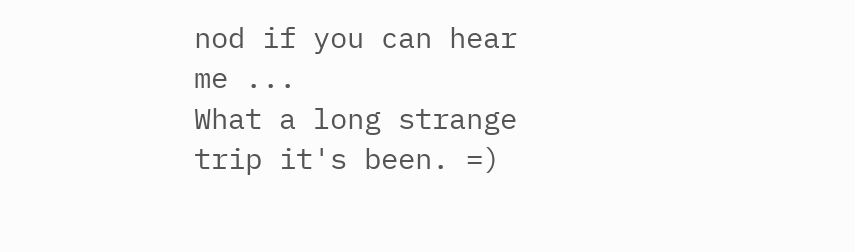nod if you can hear me ...
What a long strange trip it's been. =)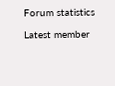Forum statistics

Latest member